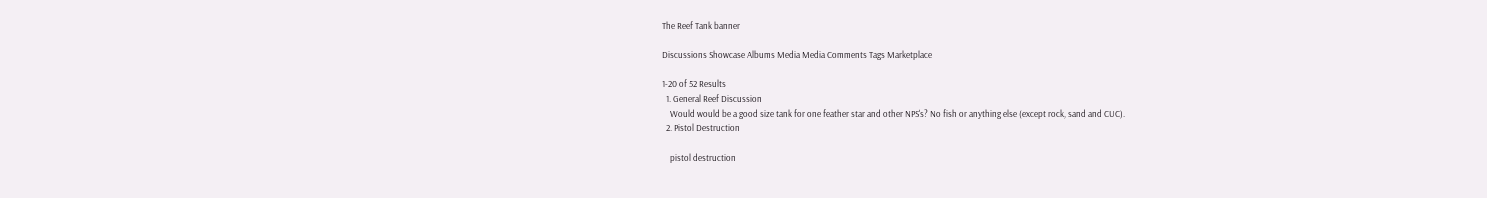The Reef Tank banner

Discussions Showcase Albums Media Media Comments Tags Marketplace

1-20 of 52 Results
  1. General Reef Discussion
    Would would be a good size tank for one feather star and other NPS's? No fish or anything else (except rock, sand and CUC).
  2. Pistol Destruction

    pistol destruction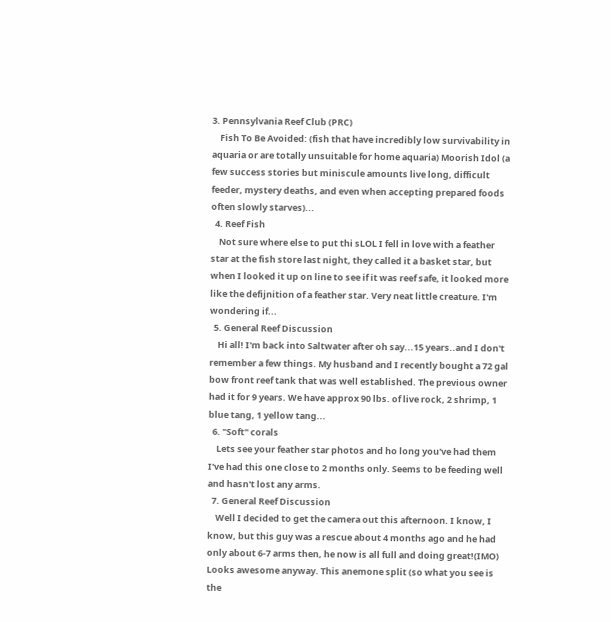3. Pennsylvania Reef Club (PRC)
    Fish To Be Avoided: (fish that have incredibly low survivability in aquaria or are totally unsuitable for home aquaria) Moorish Idol (a few success stories but miniscule amounts live long, difficult feeder, mystery deaths, and even when accepting prepared foods often slowly starves)...
  4. Reef Fish
    Not sure where else to put thi sLOL I fell in love with a feather star at the fish store last night, they called it a basket star, but when I looked it up on line to see if it was reef safe, it looked more like the defijnition of a feather star. Very neat little creature. I'm wondering if...
  5. General Reef Discussion
    Hi all! I'm back into Saltwater after oh say...15 years..and I don't remember a few things. My husband and I recently bought a 72 gal bow front reef tank that was well established. The previous owner had it for 9 years. We have approx 90 lbs. of live rock, 2 shrimp, 1 blue tang, 1 yellow tang...
  6. "Soft" corals
    Lets see your feather star photos and ho long you've had them I've had this one close to 2 months only. Seems to be feeding well and hasn't lost any arms.
  7. General Reef Discussion
    Well I decided to get the camera out this afternoon. I know, I know, but this guy was a rescue about 4 months ago and he had only about 6-7 arms then, he now is all full and doing great!(IMO) Looks awesome anyway. This anemone split (so what you see is the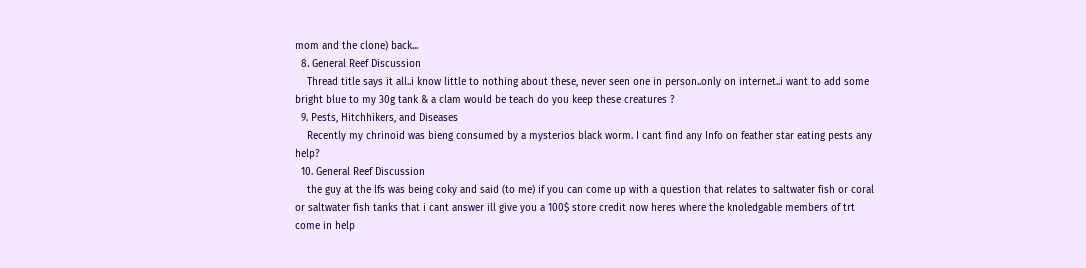mom and the clone) back...
  8. General Reef Discussion
    Thread title says it all..i know little to nothing about these, never seen one in person..only on internet..i want to add some bright blue to my 30g tank & a clam would be teach do you keep these creatures ?
  9. Pests, Hitchhikers, and Diseases
    Recently my chrinoid was bieng consumed by a mysterios black worm. I cant find any Info on feather star eating pests any help?
  10. General Reef Discussion
    the guy at the lfs was being coky and said (to me) if you can come up with a question that relates to saltwater fish or coral or saltwater fish tanks that i cant answer ill give you a 100$ store credit now heres where the knoledgable members of trt come in help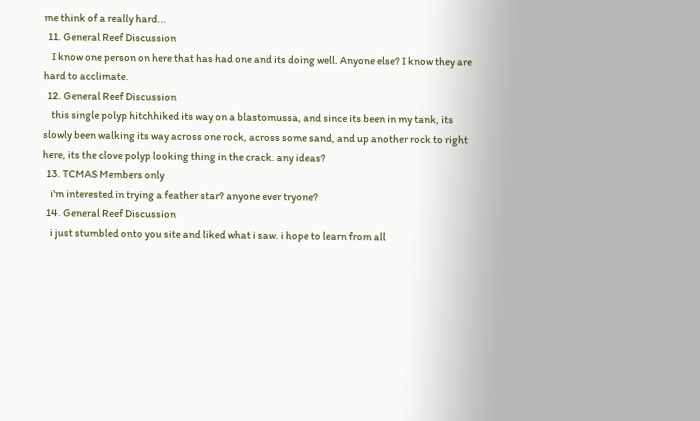me think of a really hard...
  11. General Reef Discussion
    I know one person on here that has had one and its doing well. Anyone else? I know they are hard to acclimate.
  12. General Reef Discussion
    this single polyp hitchhiked its way on a blastomussa, and since its been in my tank, its slowly been walking its way across one rock, across some sand, and up another rock to right here, its the clove polyp looking thing in the crack. any ideas?
  13. TCMAS Members only
    i'm interested in trying a feather star? anyone ever tryone?
  14. General Reef Discussion
    i just stumbled onto you site and liked what i saw. i hope to learn from all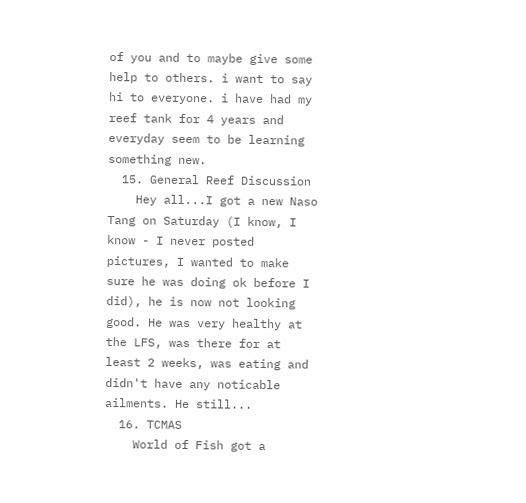of you and to maybe give some help to others. i want to say hi to everyone. i have had my reef tank for 4 years and everyday seem to be learning something new.
  15. General Reef Discussion
    Hey all...I got a new Naso Tang on Saturday (I know, I know - I never posted pictures, I wanted to make sure he was doing ok before I did), he is now not looking good. He was very healthy at the LFS, was there for at least 2 weeks, was eating and didn't have any noticable ailments. He still...
  16. TCMAS
    World of Fish got a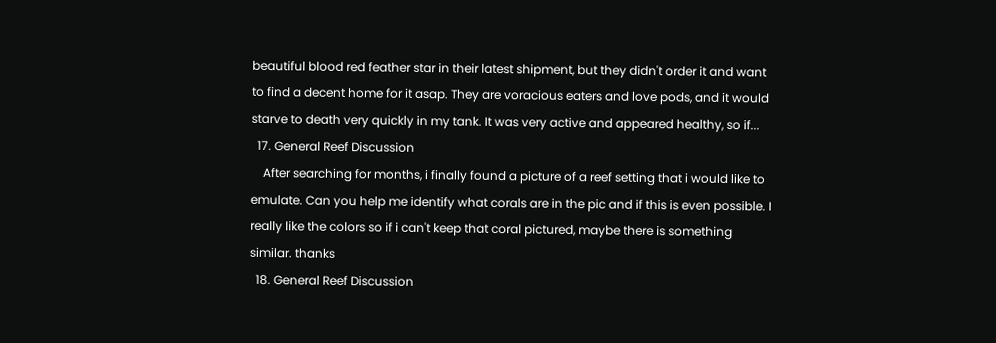beautiful blood red feather star in their latest shipment, but they didn't order it and want to find a decent home for it asap. They are voracious eaters and love pods, and it would starve to death very quickly in my tank. It was very active and appeared healthy, so if...
  17. General Reef Discussion
    After searching for months, i finally found a picture of a reef setting that i would like to emulate. Can you help me identify what corals are in the pic and if this is even possible. I really like the colors so if i can't keep that coral pictured, maybe there is something similar. thanks
  18. General Reef Discussion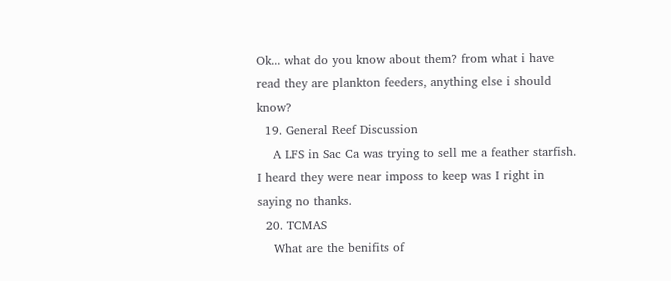Ok... what do you know about them? from what i have read they are plankton feeders, anything else i should know?
  19. General Reef Discussion
    A LFS in Sac Ca was trying to sell me a feather starfish. I heard they were near imposs to keep was I right in saying no thanks.
  20. TCMAS
    What are the benifits of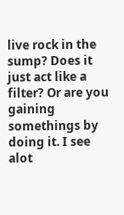live rock in the sump? Does it just act like a filter? Or are you gaining somethings by doing it. I see alot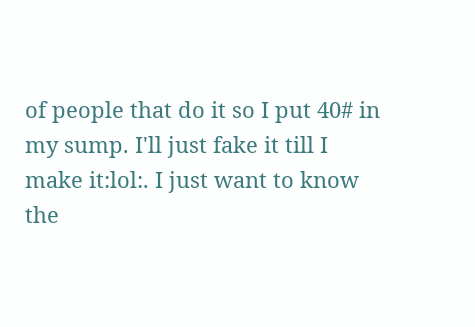of people that do it so I put 40# in my sump. I'll just fake it till I make it:lol:. I just want to know the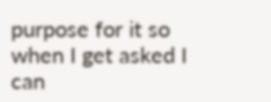purpose for it so when I get asked I can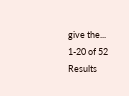give the...
1-20 of 52 Results